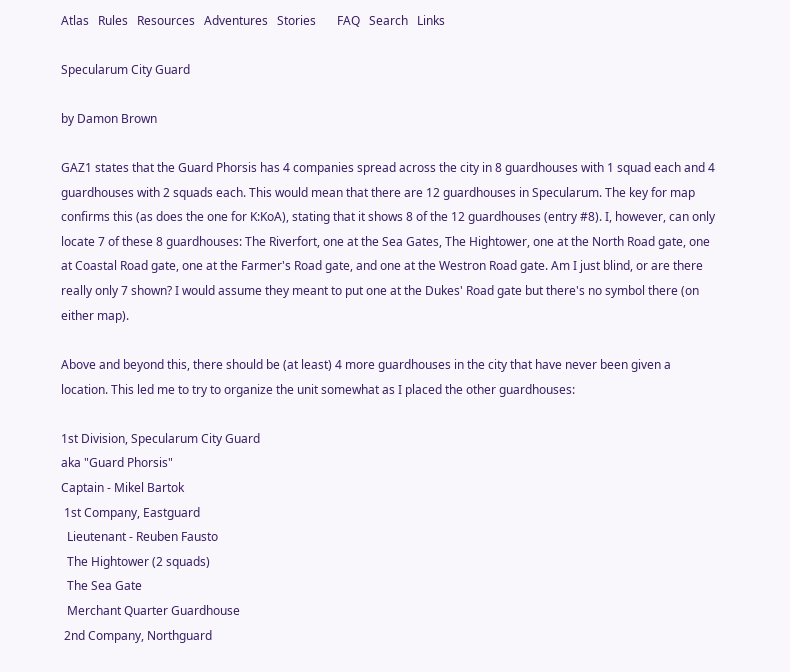Atlas   Rules   Resources   Adventures   Stories       FAQ   Search   Links

Specularum City Guard

by Damon Brown

GAZ1 states that the Guard Phorsis has 4 companies spread across the city in 8 guardhouses with 1 squad each and 4 guardhouses with 2 squads each. This would mean that there are 12 guardhouses in Specularum. The key for map confirms this (as does the one for K:KoA), stating that it shows 8 of the 12 guardhouses (entry #8). I, however, can only locate 7 of these 8 guardhouses: The Riverfort, one at the Sea Gates, The Hightower, one at the North Road gate, one at Coastal Road gate, one at the Farmer's Road gate, and one at the Westron Road gate. Am I just blind, or are there really only 7 shown? I would assume they meant to put one at the Dukes' Road gate but there's no symbol there (on either map).

Above and beyond this, there should be (at least) 4 more guardhouses in the city that have never been given a location. This led me to try to organize the unit somewhat as I placed the other guardhouses:

1st Division, Specularum City Guard
aka "Guard Phorsis"
Captain - Mikel Bartok
 1st Company, Eastguard
  Lieutenant - Reuben Fausto
  The Hightower (2 squads)
  The Sea Gate
  Merchant Quarter Guardhouse
 2nd Company, Northguard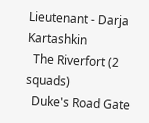Lieutenant - Darja Kartashkin
  The Riverfort (2 squads)
  Duke's Road Gate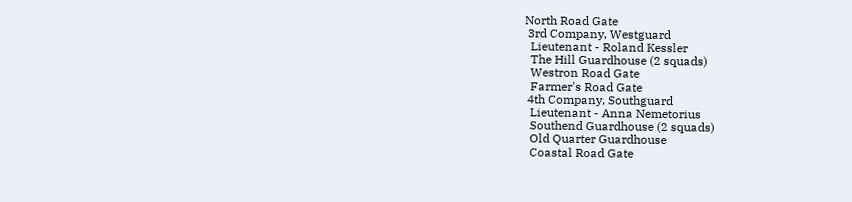North Road Gate
 3rd Company, Westguard
  Lieutenant - Roland Kessler
  The Hill Guardhouse (2 squads)
  Westron Road Gate
  Farmer's Road Gate
 4th Company, Southguard
  Lieutenant - Anna Nemetorius
  Southend Guardhouse (2 squads)
  Old Quarter Guardhouse
  Coastal Road Gate